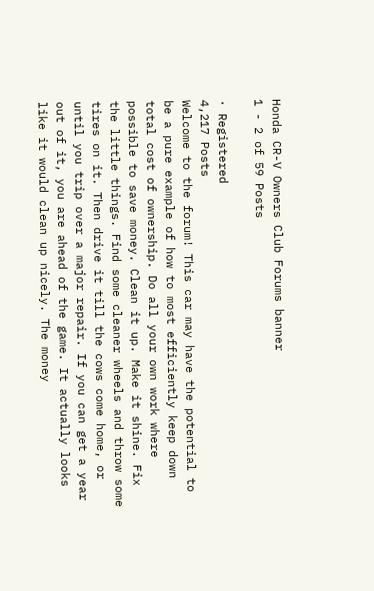Honda CR-V Owners Club Forums banner
1 - 2 of 59 Posts

· Registered
4,217 Posts
Welcome to the forum! This car may have the potential to be a pure example of how to most efficiently keep down total cost of ownership. Do all your own work where possible to save money. Clean it up. Make it shine. Fix the little things. Find some cleaner wheels and throw some tires on it. Then drive it till the cows come home, or until you trip over a major repair. If you can get a year out of it, you are ahead of the game. It actually looks like it would clean up nicely. The money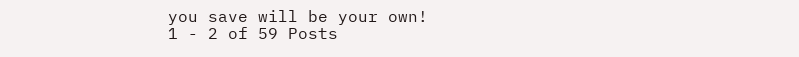you save will be your own!
1 - 2 of 59 Posts